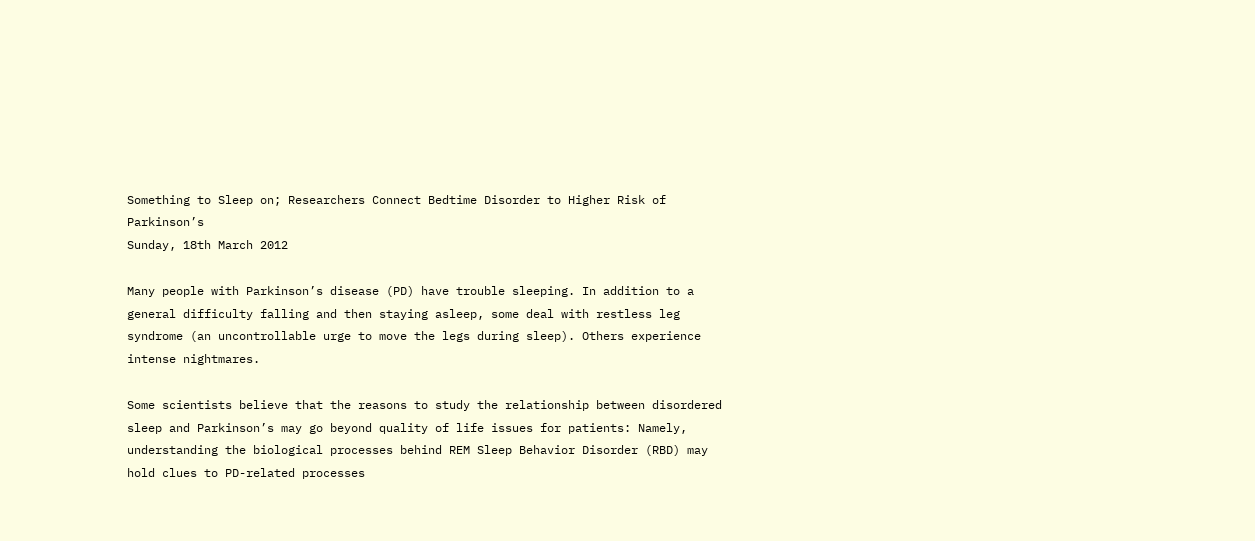Something to Sleep on; Researchers Connect Bedtime Disorder to Higher Risk of Parkinson’s
Sunday, 18th March 2012

Many people with Parkinson’s disease (PD) have trouble sleeping. In addition to a general difficulty falling and then staying asleep, some deal with restless leg syndrome (an uncontrollable urge to move the legs during sleep). Others experience intense nightmares.

Some scientists believe that the reasons to study the relationship between disordered sleep and Parkinson’s may go beyond quality of life issues for patients: Namely, understanding the biological processes behind REM Sleep Behavior Disorder (RBD) may hold clues to PD-related processes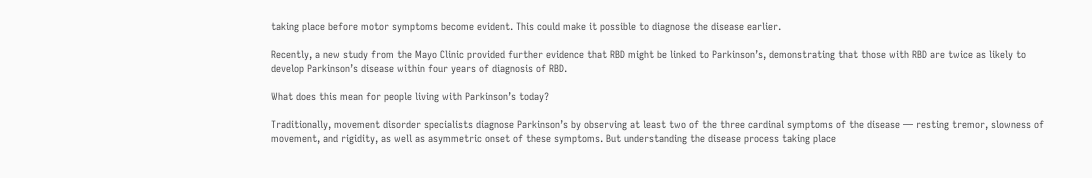taking place before motor symptoms become evident. This could make it possible to diagnose the disease earlier.

Recently, a new study from the Mayo Clinic provided further evidence that RBD might be linked to Parkinson’s, demonstrating that those with RBD are twice as likely to develop Parkinson’s disease within four years of diagnosis of RBD.

What does this mean for people living with Parkinson’s today?

Traditionally, movement disorder specialists diagnose Parkinson’s by observing at least two of the three cardinal symptoms of the disease — resting tremor, slowness of movement, and rigidity, as well as asymmetric onset of these symptoms. But understanding the disease process taking place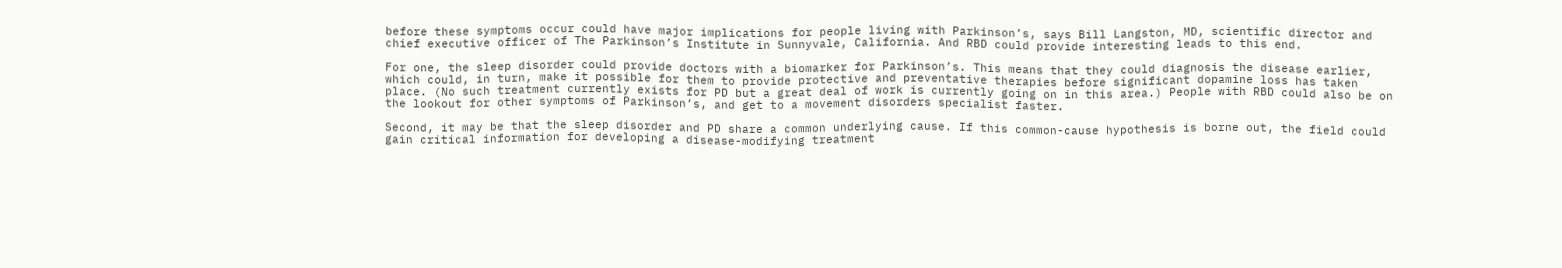before these symptoms occur could have major implications for people living with Parkinson’s, says Bill Langston, MD, scientific director and chief executive officer of The Parkinson’s Institute in Sunnyvale, California. And RBD could provide interesting leads to this end.

For one, the sleep disorder could provide doctors with a biomarker for Parkinson’s. This means that they could diagnosis the disease earlier, which could, in turn, make it possible for them to provide protective and preventative therapies before significant dopamine loss has taken place. (No such treatment currently exists for PD but a great deal of work is currently going on in this area.) People with RBD could also be on the lookout for other symptoms of Parkinson’s, and get to a movement disorders specialist faster.

Second, it may be that the sleep disorder and PD share a common underlying cause. If this common-cause hypothesis is borne out, the field could gain critical information for developing a disease-modifying treatment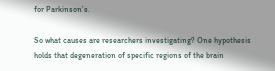for Parkinson’s.

So what causes are researchers investigating? One hypothesis holds that degeneration of specific regions of the brain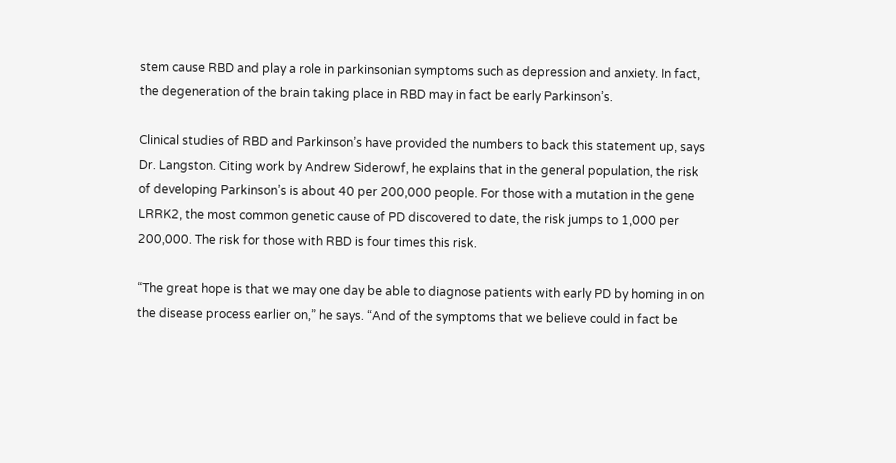stem cause RBD and play a role in parkinsonian symptoms such as depression and anxiety. In fact, the degeneration of the brain taking place in RBD may in fact be early Parkinson’s.

Clinical studies of RBD and Parkinson’s have provided the numbers to back this statement up, says Dr. Langston. Citing work by Andrew Siderowf, he explains that in the general population, the risk of developing Parkinson’s is about 40 per 200,000 people. For those with a mutation in the gene LRRK2, the most common genetic cause of PD discovered to date, the risk jumps to 1,000 per 200,000. The risk for those with RBD is four times this risk.

“The great hope is that we may one day be able to diagnose patients with early PD by homing in on the disease process earlier on,” he says. “And of the symptoms that we believe could in fact be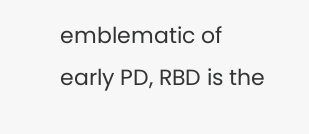emblematic of early PD, RBD is the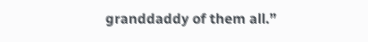granddaddy of them all.”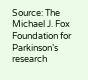Source: The Michael J. Fox Foundation for Parkinson’s research